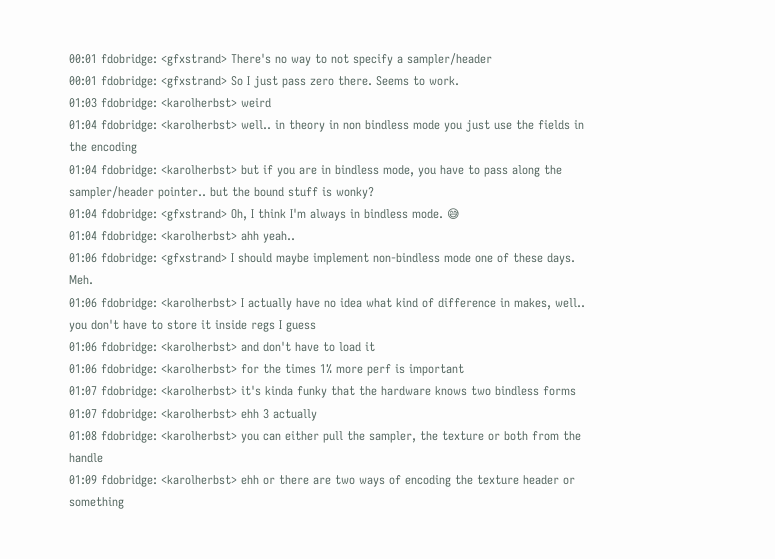00:01 fdobridge: <gfxstrand> There's no way to not specify a sampler/header
00:01 fdobridge: <gfxstrand> So I just pass zero there. Seems to work.
01:03 fdobridge: <karolherbst> weird
01:04 fdobridge: <karolherbst> well.. in theory in non bindless mode you just use the fields in the encoding
01:04 fdobridge: <karolherbst> but if you are in bindless mode, you have to pass along the sampler/header pointer.. but the bound stuff is wonky?
01:04 fdobridge: <gfxstrand> Oh, I think I'm always in bindless mode. 😅
01:04 fdobridge: <karolherbst> ahh yeah..
01:06 fdobridge: <gfxstrand> I should maybe implement non-bindless mode one of these days.  Meh.
01:06 fdobridge: <karolherbst> I actually have no idea what kind of difference in makes, well.. you don't have to store it inside regs I guess
01:06 fdobridge: <karolherbst> and don't have to load it
01:06 fdobridge: <karolherbst> for the times 1% more perf is important
01:07 fdobridge: <karolherbst> it's kinda funky that the hardware knows two bindless forms
01:07 fdobridge: <karolherbst> ehh 3 actually
01:08 fdobridge: <karolherbst> you can either pull the sampler, the texture or both from the handle
01:09 fdobridge: <karolherbst> ehh or there are two ways of encoding the texture header or something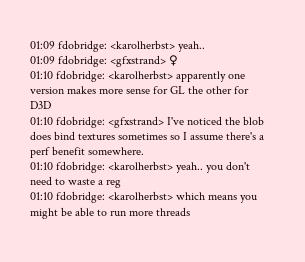01:09 fdobridge: <karolherbst> yeah..
01:09 fdobridge: <gfxstrand> ♀
01:10 fdobridge: <karolherbst> apparently one version makes more sense for GL the other for D3D
01:10 fdobridge: <gfxstrand> I've noticed the blob does bind textures sometimes so I assume there's a perf benefit somewhere.
01:10 fdobridge: <karolherbst> yeah.. you don't need to waste a reg
01:10 fdobridge: <karolherbst> which means you might be able to run more threads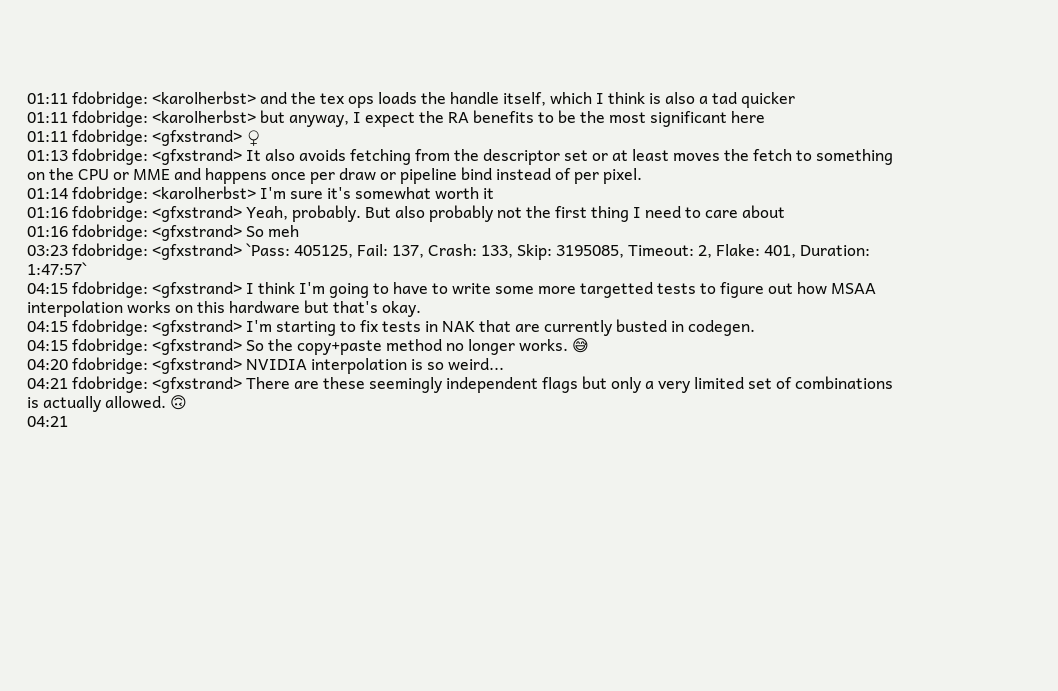01:11 fdobridge: <karolherbst> and the tex ops loads the handle itself, which I think is also a tad quicker
01:11 fdobridge: <karolherbst> but anyway, I expect the RA benefits to be the most significant here
01:11 fdobridge: <gfxstrand> ♀
01:13 fdobridge: <gfxstrand> It also avoids fetching from the descriptor set or at least moves the fetch to something on the CPU or MME and happens once per draw or pipeline bind instead of per pixel.
01:14 fdobridge: <karolherbst> I'm sure it's somewhat worth it
01:16 fdobridge: <gfxstrand> Yeah, probably. But also probably not the first thing I need to care about
01:16 fdobridge: <gfxstrand> So meh
03:23 fdobridge: <gfxstrand> `Pass: 405125, Fail: 137, Crash: 133, Skip: 3195085, Timeout: 2, Flake: 401, Duration: 1:47:57`
04:15 fdobridge: <gfxstrand> I think I'm going to have to write some more targetted tests to figure out how MSAA interpolation works on this hardware but that's okay.
04:15 fdobridge: <gfxstrand> I'm starting to fix tests in NAK that are currently busted in codegen.
04:15 fdobridge: <gfxstrand> So the copy+paste method no longer works. 😅
04:20 fdobridge: <gfxstrand> NVIDIA interpolation is so weird...
04:21 fdobridge: <gfxstrand> There are these seemingly independent flags but only a very limited set of combinations is actually allowed. 🙃
04:21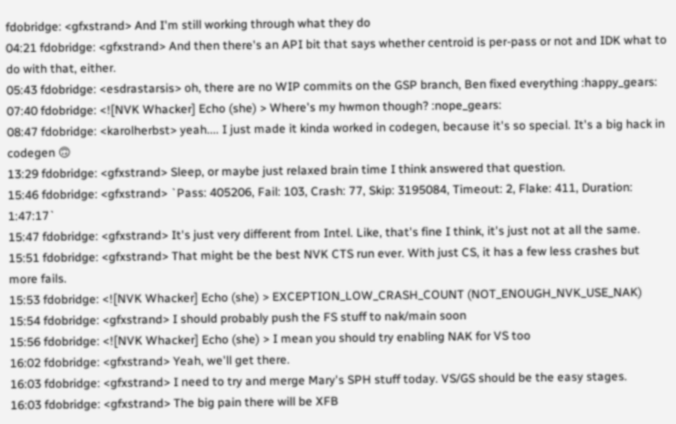fdobridge: <gfxstrand> And I'm still working through what they do
04:21 fdobridge: <gfxstrand> And then there's an API bit that says whether centroid is per-pass or not and IDK what to do with that, either.
05:43 fdobridge: <esdrastarsis> oh, there are no WIP commits on the GSP branch, Ben fixed everything :happy_gears:
07:40 fdobridge: <![NVK Whacker] Echo (she) > Where's my hwmon though? :nope_gears:
08:47 fdobridge: <karolherbst> yeah.... I just made it kinda worked in codegen, because it's so special. It's a big hack in codegen 🙃
13:29 fdobridge: <gfxstrand> Sleep, or maybe just relaxed brain time I think answered that question.
15:46 fdobridge: <gfxstrand> `Pass: 405206, Fail: 103, Crash: 77, Skip: 3195084, Timeout: 2, Flake: 411, Duration: 1:47:17`
15:47 fdobridge: <gfxstrand> It's just very different from Intel. Like, that's fine I think, it's just not at all the same.
15:51 fdobridge: <gfxstrand> That might be the best NVK CTS run ever. With just CS, it has a few less crashes but more fails.
15:53 fdobridge: <![NVK Whacker] Echo (she) > EXCEPTION_LOW_CRASH_COUNT (NOT_ENOUGH_NVK_USE_NAK)
15:54 fdobridge: <gfxstrand> I should probably push the FS stuff to nak/main soon
15:56 fdobridge: <![NVK Whacker] Echo (she) > I mean you should try enabling NAK for VS too
16:02 fdobridge: <gfxstrand> Yeah, we'll get there.
16:03 fdobridge: <gfxstrand> I need to try and merge Mary's SPH stuff today. VS/GS should be the easy stages.
16:03 fdobridge: <gfxstrand> The big pain there will be XFB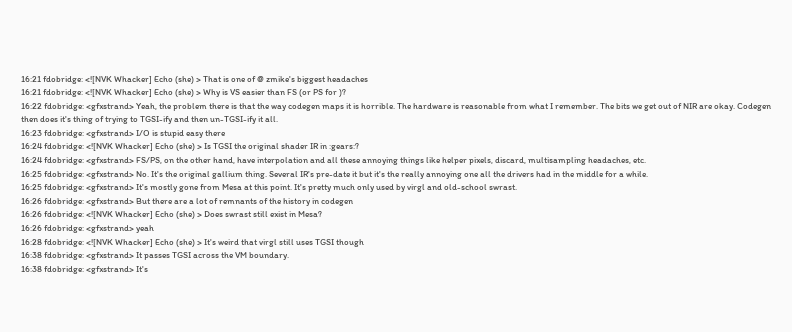16:21 fdobridge: <![NVK Whacker] Echo (she) > That is one of @ zmike's biggest headaches
16:21 fdobridge: <![NVK Whacker] Echo (she) > Why is VS easier than FS (or PS for )?
16:22 fdobridge: <gfxstrand> Yeah, the problem there is that the way codegen maps it is horrible. The hardware is reasonable from what I remember. The bits we get out of NIR are okay. Codegen then does it's thing of trying to TGSI-ify and then un-TGSI-ify it all.
16:23 fdobridge: <gfxstrand> I/O is stupid easy there
16:24 fdobridge: <![NVK Whacker] Echo (she) > Is TGSI the original shader IR in :gears:?
16:24 fdobridge: <gfxstrand> FS/PS, on the other hand, have interpolation and all these annoying things like helper pixels, discard, multisampling headaches, etc.
16:25 fdobridge: <gfxstrand> No. It's the original gallium thing. Several IR's pre-date it but it's the really annoying one all the drivers had in the middle for a while.
16:25 fdobridge: <gfxstrand> It's mostly gone from Mesa at this point. It's pretty much only used by virgl and old-school swrast.
16:26 fdobridge: <gfxstrand> But there are a lot of remnants of the history in codegen
16:26 fdobridge: <![NVK Whacker] Echo (she) > Does swrast still exist in Mesa?
16:26 fdobridge: <gfxstrand> yeah
16:28 fdobridge: <![NVK Whacker] Echo (she) > It's weird that virgl still uses TGSI though
16:38 fdobridge: <gfxstrand> It passes TGSI across the VM boundary.
16:38 fdobridge: <gfxstrand> It's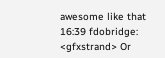awesome like that
16:39 fdobridge: <gfxstrand> Or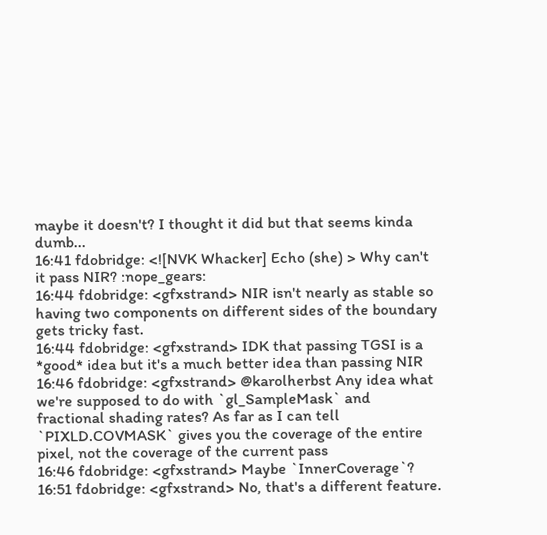maybe it doesn't? I thought it did but that seems kinda dumb...
16:41 fdobridge: <![NVK Whacker] Echo (she) > Why can't it pass NIR? :nope_gears:
16:44 fdobridge: <gfxstrand> NIR isn't nearly as stable so having two components on different sides of the boundary gets tricky fast.
16:44 fdobridge: <gfxstrand> IDK that passing TGSI is a *good* idea but it's a much better idea than passing NIR
16:46 fdobridge: <gfxstrand> @karolherbst Any idea what we're supposed to do with `gl_SampleMask` and fractional shading rates? As far as I can tell `PIXLD.COVMASK` gives you the coverage of the entire pixel, not the coverage of the current pass
16:46 fdobridge: <gfxstrand> Maybe `InnerCoverage`?
16:51 fdobridge: <gfxstrand> No, that's a different feature.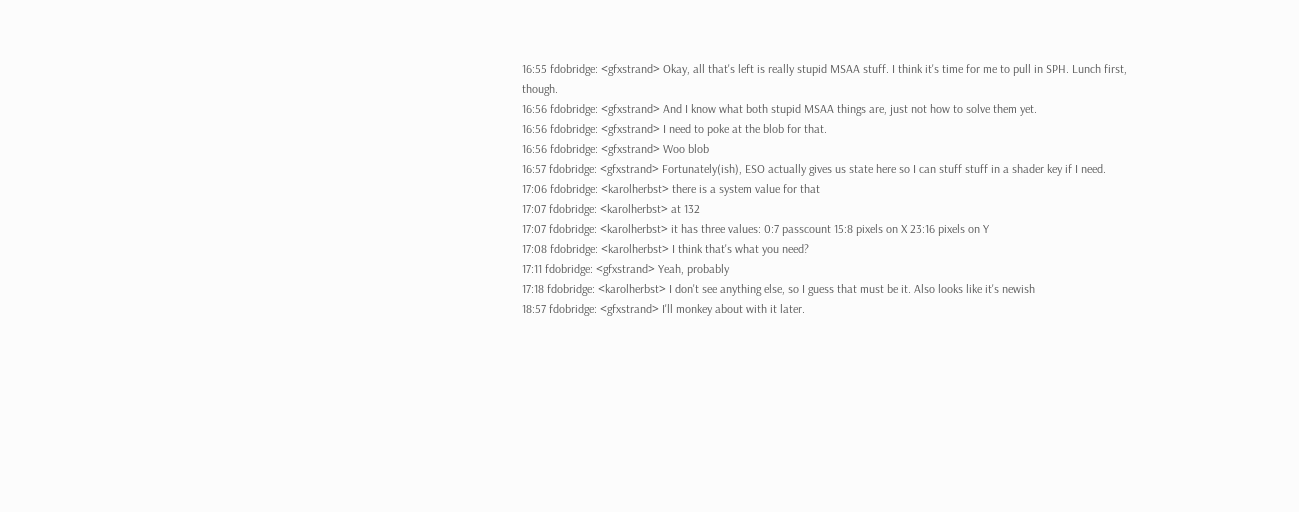16:55 fdobridge: <gfxstrand> Okay, all that's left is really stupid MSAA stuff. I think it's time for me to pull in SPH. Lunch first, though.
16:56 fdobridge: <gfxstrand> And I know what both stupid MSAA things are, just not how to solve them yet.
16:56 fdobridge: <gfxstrand> I need to poke at the blob for that.
16:56 fdobridge: <gfxstrand> Woo blob
16:57 fdobridge: <gfxstrand> Fortunately(ish), ESO actually gives us state here so I can stuff stuff in a shader key if I need.
17:06 fdobridge: <karolherbst> there is a system value for that
17:07 fdobridge: <karolherbst> at 132
17:07 fdobridge: <karolherbst> it has three values: 0:7 passcount 15:8 pixels on X 23:16 pixels on Y
17:08 fdobridge: <karolherbst> I think that's what you need?
17:11 fdobridge: <gfxstrand> Yeah, probably
17:18 fdobridge: <karolherbst> I don't see anything else, so I guess that must be it. Also looks like it's newish
18:57 fdobridge: <gfxstrand> I'll monkey about with it later.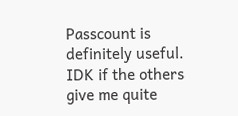Passcount is definitely useful. IDK if the others give me quite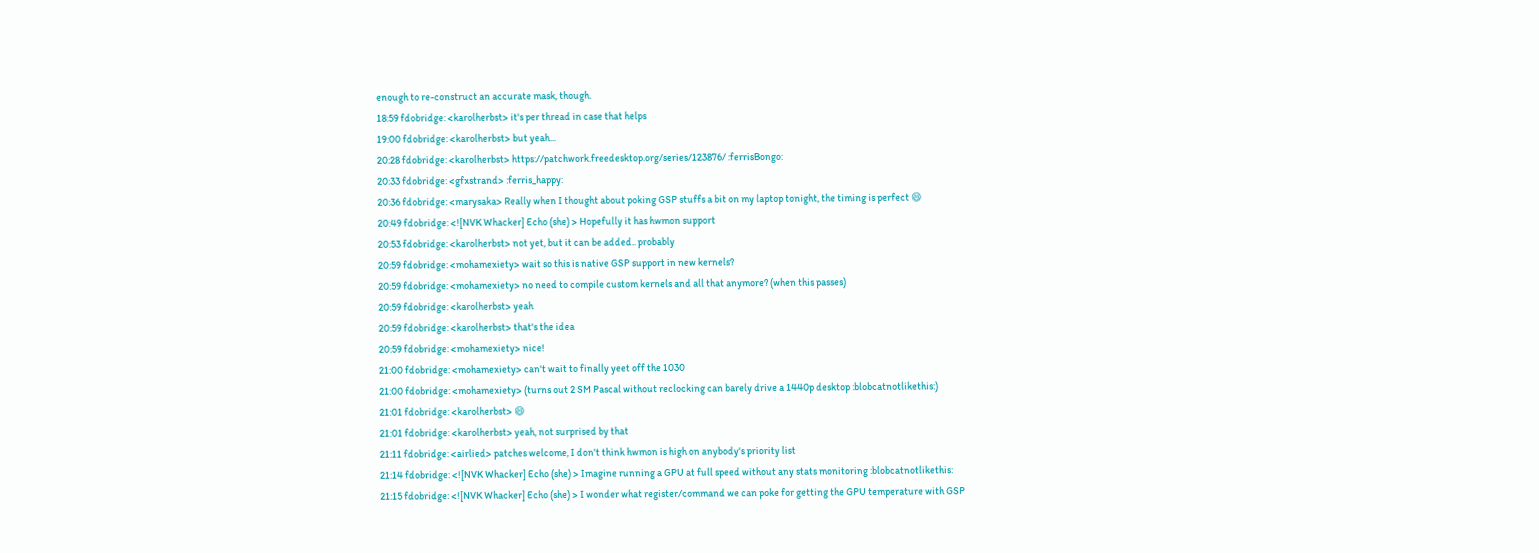enough to re-construct an accurate mask, though.
18:59 fdobridge: <karolherbst> it's per thread in case that helps
19:00 fdobridge: <karolherbst> but yeah...
20:28 fdobridge: <karolherbst> https://patchwork.freedesktop.org/series/123876/ :ferrisBongo:
20:33 fdobridge: <gfxstrand> :ferris_happy:
20:36 fdobridge: <marysaka> Really when I thought about poking GSP stuffs a bit on my laptop tonight, the timing is perfect 😄
20:49 fdobridge: <![NVK Whacker] Echo (she) > Hopefully it has hwmon support
20:53 fdobridge: <karolherbst> not yet, but it can be added.. probably
20:59 fdobridge: <mohamexiety> wait so this is native GSP support in new kernels?
20:59 fdobridge: <mohamexiety> no need to compile custom kernels and all that anymore? (when this passes)
20:59 fdobridge: <karolherbst> yeah
20:59 fdobridge: <karolherbst> that's the idea
20:59 fdobridge: <mohamexiety> nice!
21:00 fdobridge: <mohamexiety> can't wait to finally yeet off the 1030
21:00 fdobridge: <mohamexiety> (turns out 2 SM Pascal without reclocking can barely drive a 1440p desktop :blobcatnotlikethis:)
21:01 fdobridge: <karolherbst> 😄
21:01 fdobridge: <karolherbst> yeah, not surprised by that
21:11 fdobridge: <airlied> patches welcome, I don't think hwmon is high on anybody's priority list
21:14 fdobridge: <![NVK Whacker] Echo (she) > Imagine running a GPU at full speed without any stats monitoring :blobcatnotlikethis:
21:15 fdobridge: <![NVK Whacker] Echo (she) > I wonder what register/command we can poke for getting the GPU temperature with GSP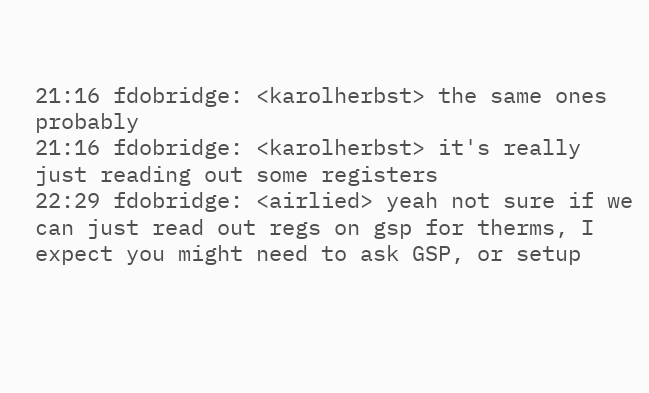21:16 fdobridge: <karolherbst> the same ones probably
21:16 fdobridge: <karolherbst> it's really just reading out some registers
22:29 fdobridge: <airlied> yeah not sure if we can just read out regs on gsp for therms, I expect you might need to ask GSP, or setup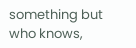something but who knows,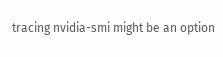tracing nvidia-smi might be an option